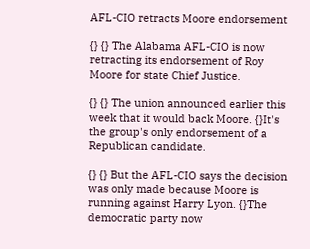AFL-CIO retracts Moore endorsement

{} {} The Alabama AFL-CIO is now retracting its endorsement of Roy Moore for state Chief Justice.

{} {} The union announced earlier this week that it would back Moore. {}It's the group's only endorsement of a Republican candidate.

{} {} But the AFL-CIO says the decision was only made because Moore is running against Harry Lyon. {}The democratic party now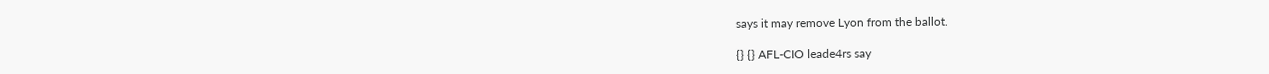says it may remove Lyon from the ballot.

{} {} AFL-CIO leade4rs say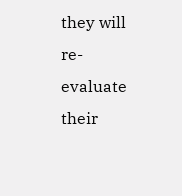they will re-evaluate their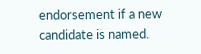endorsement if a new candidate is named.